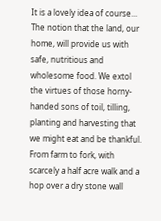It is a lovely idea of course... The notion that the land, our home, will provide us with safe, nutritious and wholesome food. We extol the virtues of those horny-handed sons of toil, tilling, planting and harvesting that we might eat and be thankful. From farm to fork, with scarcely a half acre walk and a hop over a dry stone wall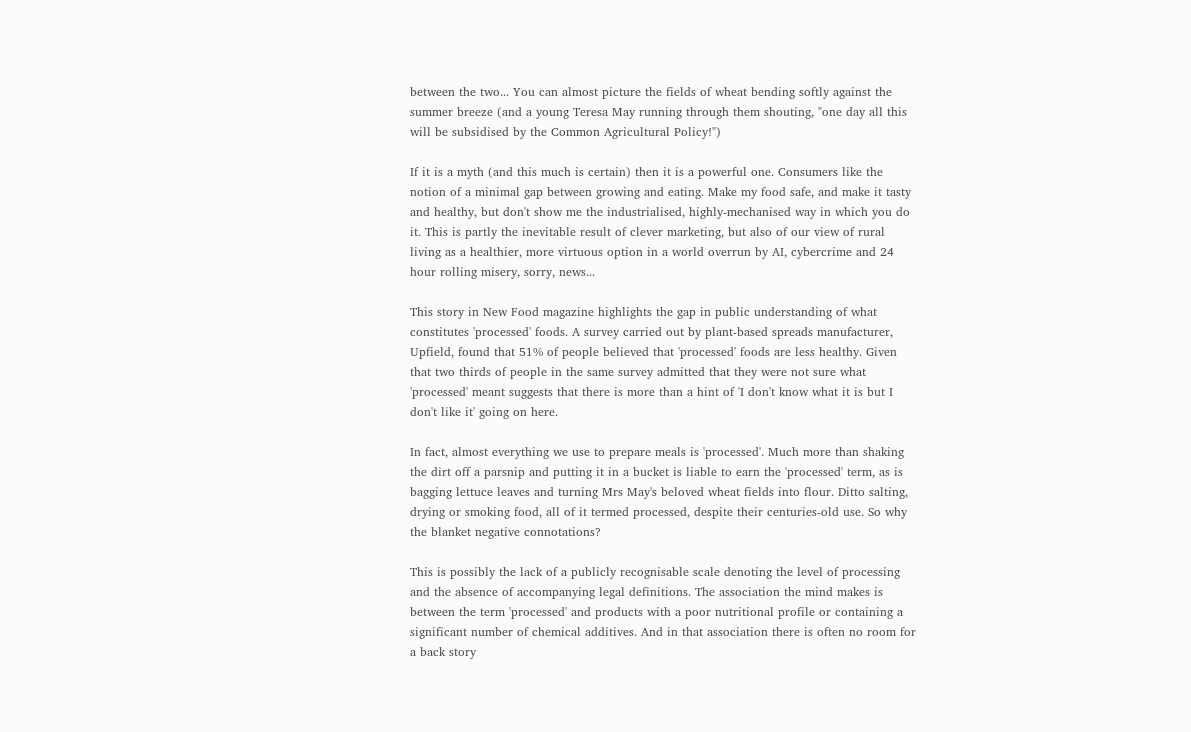between the two... You can almost picture the fields of wheat bending softly against the summer breeze (and a young Teresa May running through them shouting, "one day all this will be subsidised by the Common Agricultural Policy!")

If it is a myth (and this much is certain) then it is a powerful one. Consumers like the notion of a minimal gap between growing and eating. Make my food safe, and make it tasty and healthy, but don't show me the industrialised, highly-mechanised way in which you do it. This is partly the inevitable result of clever marketing, but also of our view of rural living as a healthier, more virtuous option in a world overrun by AI, cybercrime and 24 hour rolling misery, sorry, news...

This story in New Food magazine highlights the gap in public understanding of what constitutes 'processed' foods. A survey carried out by plant-based spreads manufacturer, Upfield, found that 51% of people believed that 'processed' foods are less healthy. Given that two thirds of people in the same survey admitted that they were not sure what 'processed' meant suggests that there is more than a hint of 'I don't know what it is but I don't like it' going on here.

In fact, almost everything we use to prepare meals is 'processed'. Much more than shaking the dirt off a parsnip and putting it in a bucket is liable to earn the 'processed' term, as is bagging lettuce leaves and turning Mrs May's beloved wheat fields into flour. Ditto salting, drying or smoking food, all of it termed processed, despite their centuries-old use. So why the blanket negative connotations?

This is possibly the lack of a publicly recognisable scale denoting the level of processing and the absence of accompanying legal definitions. The association the mind makes is between the term 'processed' and products with a poor nutritional profile or containing a significant number of chemical additives. And in that association there is often no room for a back story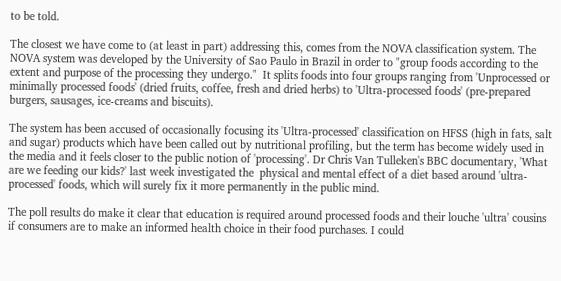to be told.

The closest we have come to (at least in part) addressing this, comes from the NOVA classification system. The NOVA system was developed by the University of Sao Paulo in Brazil in order to "group foods according to the extent and purpose of the processing they undergo."  It splits foods into four groups ranging from 'Unprocessed or minimally processed foods' (dried fruits, coffee, fresh and dried herbs) to 'Ultra-processed foods' (pre-prepared burgers, sausages, ice-creams and biscuits).

The system has been accused of occasionally focusing its 'Ultra-processed' classification on HFSS (high in fats, salt and sugar) products which have been called out by nutritional profiling, but the term has become widely used in the media and it feels closer to the public notion of 'processing'. Dr Chris Van Tulleken's BBC documentary, 'What are we feeding our kids?' last week investigated the  physical and mental effect of a diet based around 'ultra-processed' foods, which will surely fix it more permanently in the public mind.

The poll results do make it clear that education is required around processed foods and their louche 'ultra' cousins if consumers are to make an informed health choice in their food purchases. I could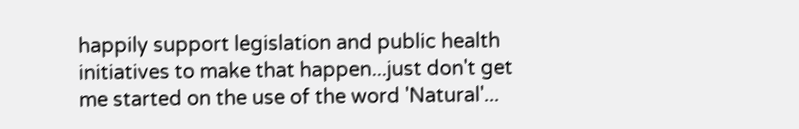happily support legislation and public health initiatives to make that happen...just don't get me started on the use of the word 'Natural'...